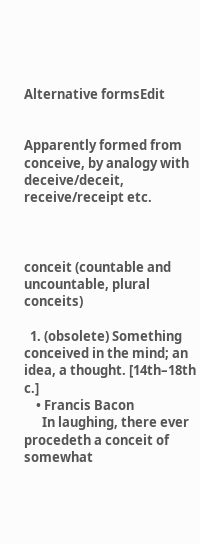Alternative formsEdit


Apparently formed from conceive, by analogy with deceive/deceit, receive/receipt etc.



conceit (countable and uncountable, plural conceits)

  1. (obsolete) Something conceived in the mind; an idea, a thought. [14th–18th c.]
    • Francis Bacon
      In laughing, there ever procedeth a conceit of somewhat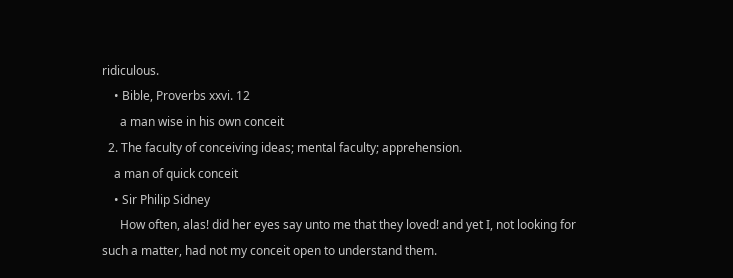ridiculous.
    • Bible, Proverbs xxvi. 12
      a man wise in his own conceit
  2. The faculty of conceiving ideas; mental faculty; apprehension.
    a man of quick conceit
    • Sir Philip Sidney
      How often, alas! did her eyes say unto me that they loved! and yet I, not looking for such a matter, had not my conceit open to understand them.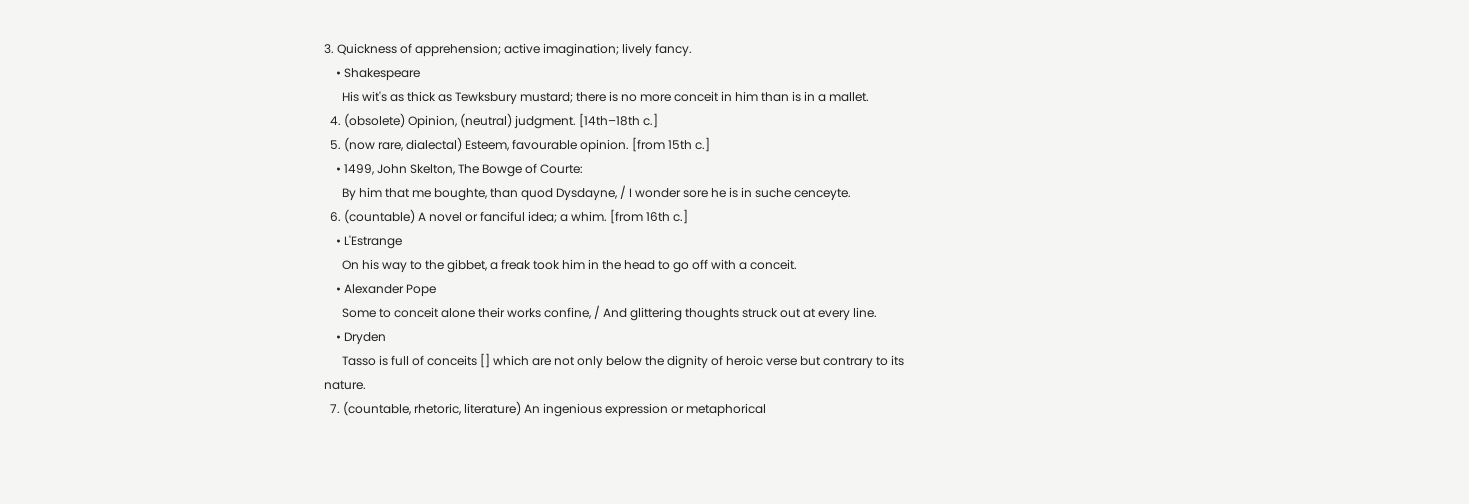3. Quickness of apprehension; active imagination; lively fancy.
    • Shakespeare
      His wit's as thick as Tewksbury mustard; there is no more conceit in him than is in a mallet.
  4. (obsolete) Opinion, (neutral) judgment. [14th–18th c.]
  5. (now rare, dialectal) Esteem, favourable opinion. [from 15th c.]
    • 1499, John Skelton, The Bowge of Courte:
      By him that me boughte, than quod Dysdayne, / I wonder sore he is in suche cenceyte.
  6. (countable) A novel or fanciful idea; a whim. [from 16th c.]
    • L'Estrange
      On his way to the gibbet, a freak took him in the head to go off with a conceit.
    • Alexander Pope
      Some to conceit alone their works confine, / And glittering thoughts struck out at every line.
    • Dryden
      Tasso is full of conceits [] which are not only below the dignity of heroic verse but contrary to its nature.
  7. (countable, rhetoric, literature) An ingenious expression or metaphorical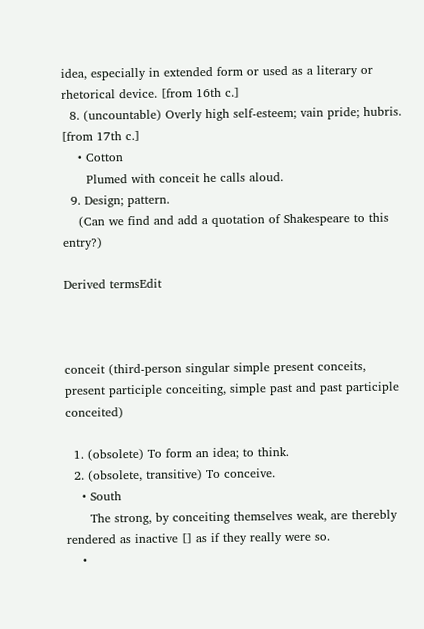idea, especially in extended form or used as a literary or rhetorical device. [from 16th c.]
  8. (uncountable) Overly high self-esteem; vain pride; hubris. [from 17th c.]
    • Cotton
      Plumed with conceit he calls aloud.
  9. Design; pattern.
    (Can we find and add a quotation of Shakespeare to this entry?)

Derived termsEdit



conceit (third-person singular simple present conceits, present participle conceiting, simple past and past participle conceited)

  1. (obsolete) To form an idea; to think.
  2. (obsolete, transitive) To conceive.
    • South
      The strong, by conceiting themselves weak, are therebly rendered as inactive [] as if they really were so.
    •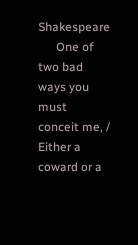Shakespeare
      One of two bad ways you must conceit me, / Either a coward or a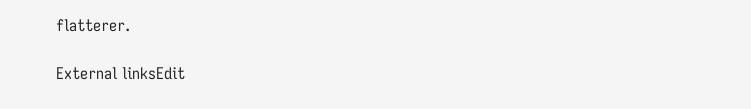flatterer.

External linksEdit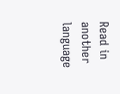Read in another language